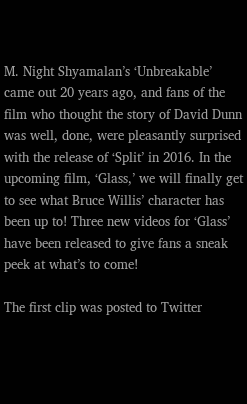M. Night Shyamalan’s ‘Unbreakable’ came out 20 years ago, and fans of the film who thought the story of David Dunn was well, done, were pleasantly surprised with the release of ‘Split’ in 2016. In the upcoming film, ‘Glass,’ we will finally get to see what Bruce Willis’ character has been up to! Three new videos for ‘Glass’ have been released to give fans a sneak peek at what’s to come!

The first clip was posted to Twitter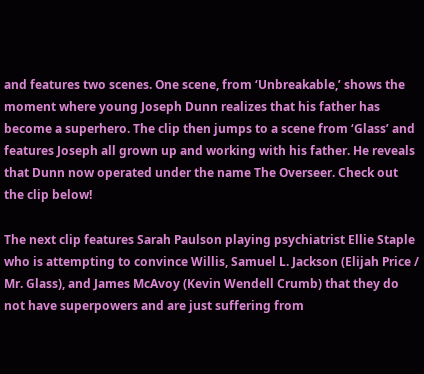and features two scenes. One scene, from ‘Unbreakable,’ shows the moment where young Joseph Dunn realizes that his father has become a superhero. The clip then jumps to a scene from ‘Glass’ and features Joseph all grown up and working with his father. He reveals that Dunn now operated under the name The Overseer. Check out the clip below!

The next clip features Sarah Paulson playing psychiatrist Ellie Staple who is attempting to convince Willis, Samuel L. Jackson (Elijah Price / Mr. Glass), and James McAvoy (Kevin Wendell Crumb) that they do not have superpowers and are just suffering from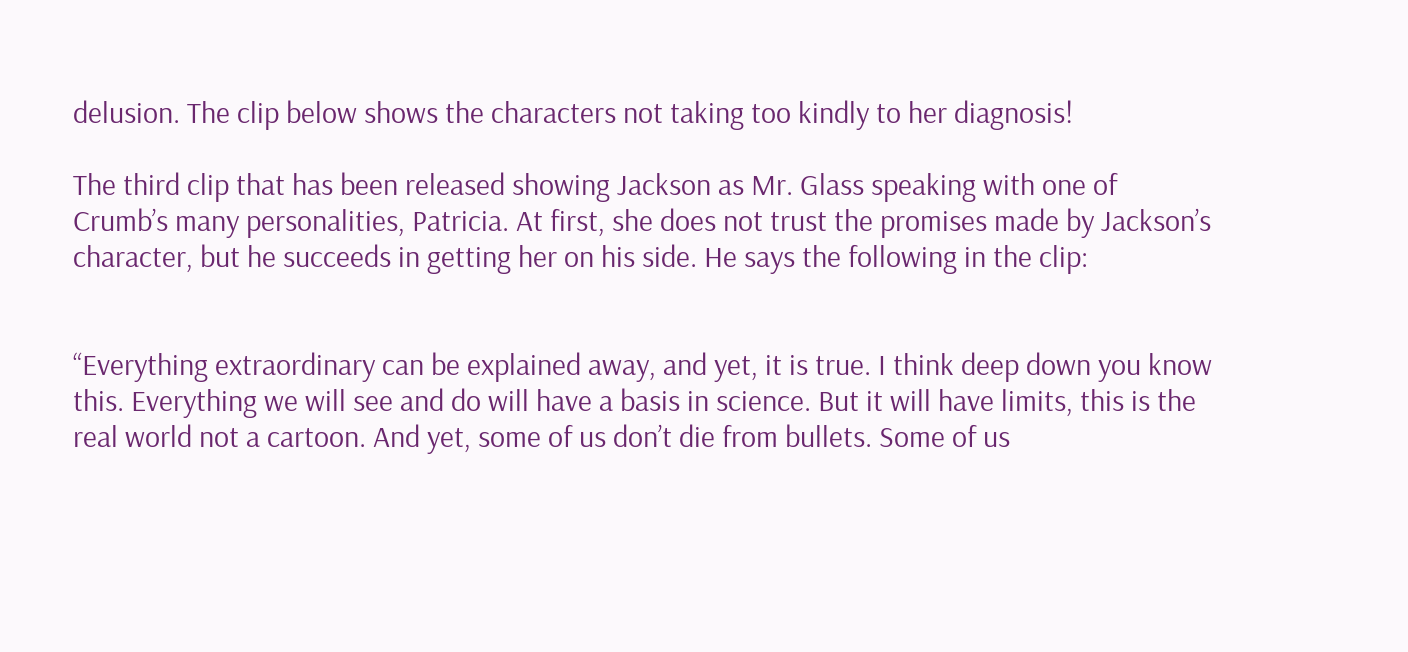delusion. The clip below shows the characters not taking too kindly to her diagnosis!

The third clip that has been released showing Jackson as Mr. Glass speaking with one of Crumb’s many personalities, Patricia. At first, she does not trust the promises made by Jackson’s character, but he succeeds in getting her on his side. He says the following in the clip:


“Everything extraordinary can be explained away, and yet, it is true. I think deep down you know this. Everything we will see and do will have a basis in science. But it will have limits, this is the real world not a cartoon. And yet, some of us don’t die from bullets. Some of us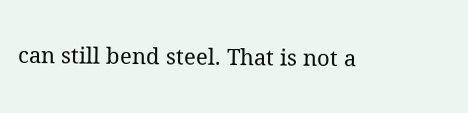can still bend steel. That is not a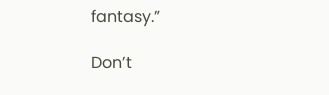fantasy.”

Don’t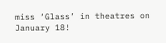miss ‘Glass’ in theatres on January 18!